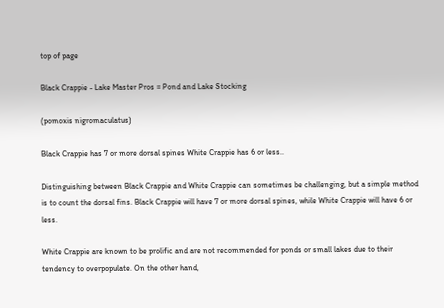top of page

Black Crappie - Lake Master Pros = Pond and Lake Stocking

(pomoxis nigromaculatus)

Black Crappie has 7 or more dorsal spines White Crappie has 6 or less..

Distinguishing between Black Crappie and White Crappie can sometimes be challenging, but a simple method is to count the dorsal fins. Black Crappie will have 7 or more dorsal spines, while White Crappie will have 6 or less.

White Crappie are known to be prolific and are not recommended for ponds or small lakes due to their tendency to overpopulate. On the other hand,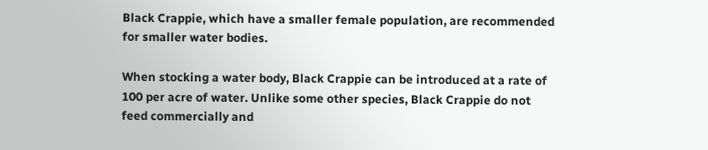Black Crappie, which have a smaller female population, are recommended for smaller water bodies.

When stocking a water body, Black Crappie can be introduced at a rate of 100 per acre of water. Unlike some other species, Black Crappie do not feed commercially and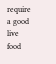require a good live food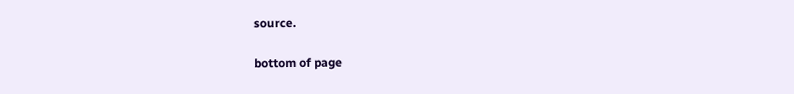source.

bottom of page